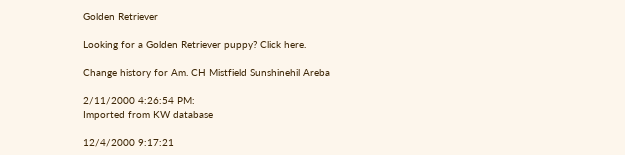Golden Retriever

Looking for a Golden Retriever puppy? Click here.

Change history for Am. CH Mistfield Sunshinehil Areba

2/11/2000 4:26:54 PM:
Imported from KW database

12/4/2000 9:17:21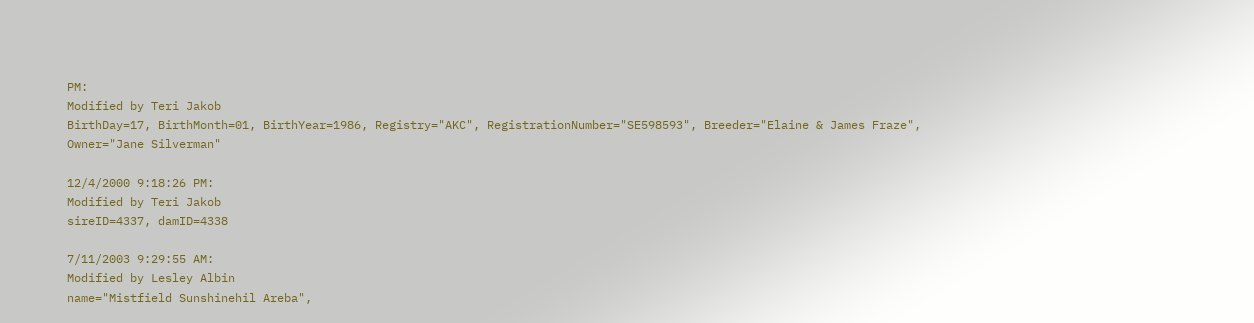PM:
Modified by Teri Jakob
BirthDay=17, BirthMonth=01, BirthYear=1986, Registry="AKC", RegistrationNumber="SE598593", Breeder="Elaine & James Fraze", Owner="Jane Silverman"

12/4/2000 9:18:26 PM:
Modified by Teri Jakob
sireID=4337, damID=4338

7/11/2003 9:29:55 AM:
Modified by Lesley Albin
name="Mistfield Sunshinehil Areba",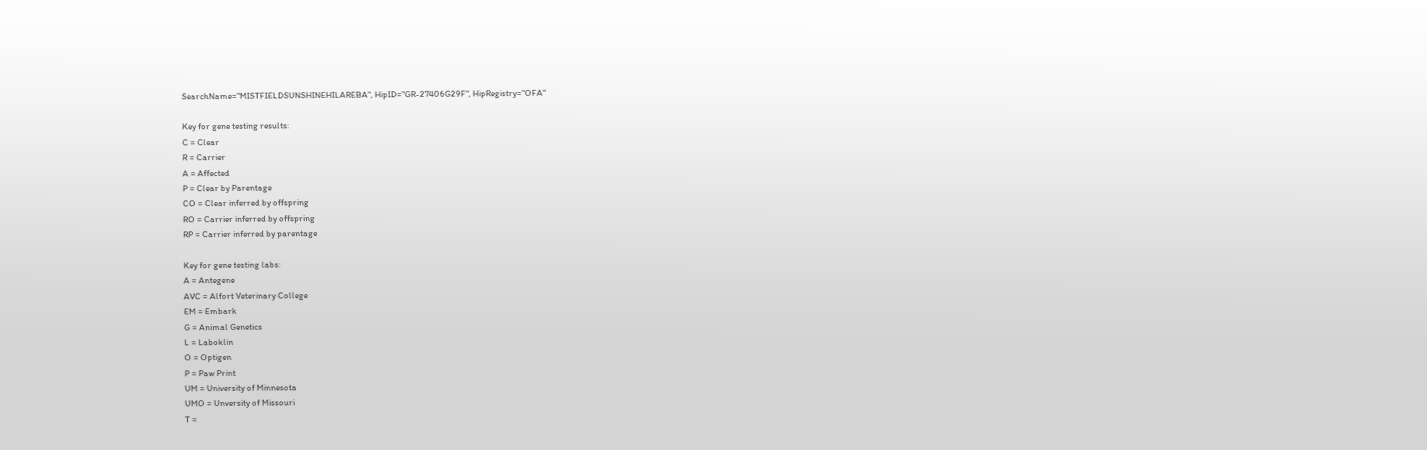SearchName="MISTFIELDSUNSHINEHILAREBA", HipID="GR-27406G29F", HipRegistry="OFA"

Key for gene testing results:
C = Clear
R = Carrier
A = Affected
P = Clear by Parentage
CO = Clear inferred by offspring
RO = Carrier inferred by offspring
RP = Carrier inferred by parentage

Key for gene testing labs:
A = Antegene
AVC = Alfort Veterinary College
EM = Embark
G = Animal Genetics
L = Laboklin
O = Optigen
P = Paw Print
UM = University of Minnesota
UMO = Unversity of Missouri
T =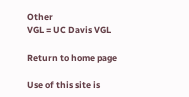Other
VGL = UC Davis VGL

Return to home page

Use of this site is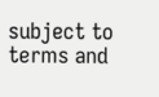subject to terms and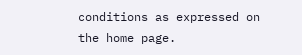conditions as expressed on the home page.